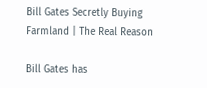Bill Gates Secretly Buying Farmland | The Real Reason

Bill Gates has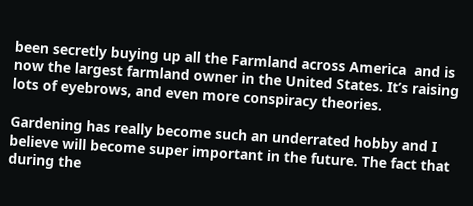been secretly buying up all the Farmland across America  and is now the largest farmland owner in the United States. It’s raising lots of eyebrows, and even more conspiracy theories.

Gardening has really become such an underrated hobby and I believe will become super important in the future. The fact that during the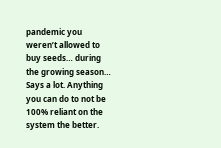pandemic you weren’t allowed to buy seeds… during the growing season… Says a lot. Anything you can do to not be 100% reliant on the system the better.